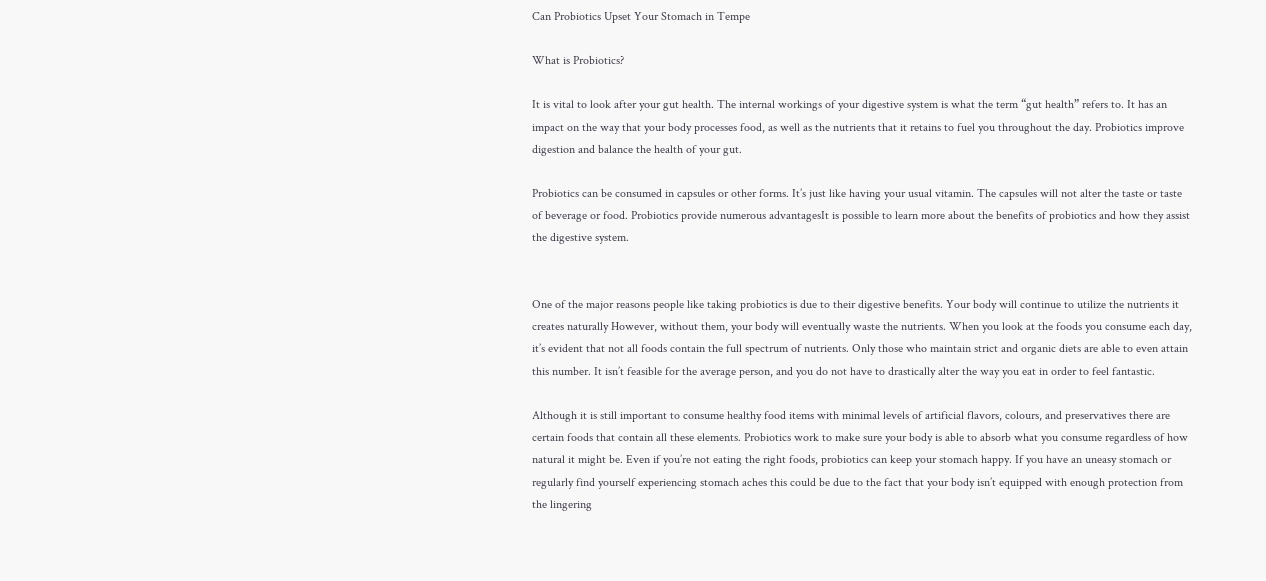Can Probiotics Upset Your Stomach in Tempe

What is Probiotics?

It is vital to look after your gut health. The internal workings of your digestive system is what the term “gut health” refers to. It has an impact on the way that your body processes food, as well as the nutrients that it retains to fuel you throughout the day. Probiotics improve digestion and balance the health of your gut.

Probiotics can be consumed in capsules or other forms. It’s just like having your usual vitamin. The capsules will not alter the taste or taste of beverage or food. Probiotics provide numerous advantagesIt is possible to learn more about the benefits of probiotics and how they assist the digestive system.


One of the major reasons people like taking probiotics is due to their digestive benefits. Your body will continue to utilize the nutrients it creates naturally However, without them, your body will eventually waste the nutrients. When you look at the foods you consume each day, it’s evident that not all foods contain the full spectrum of nutrients. Only those who maintain strict and organic diets are able to even attain this number. It isn’t feasible for the average person, and you do not have to drastically alter the way you eat in order to feel fantastic.

Although it is still important to consume healthy food items with minimal levels of artificial flavors, colours, and preservatives there are certain foods that contain all these elements. Probiotics work to make sure your body is able to absorb what you consume regardless of how natural it might be. Even if you’re not eating the right foods, probiotics can keep your stomach happy. If you have an uneasy stomach or regularly find yourself experiencing stomach aches this could be due to the fact that your body isn’t equipped with enough protection from the lingering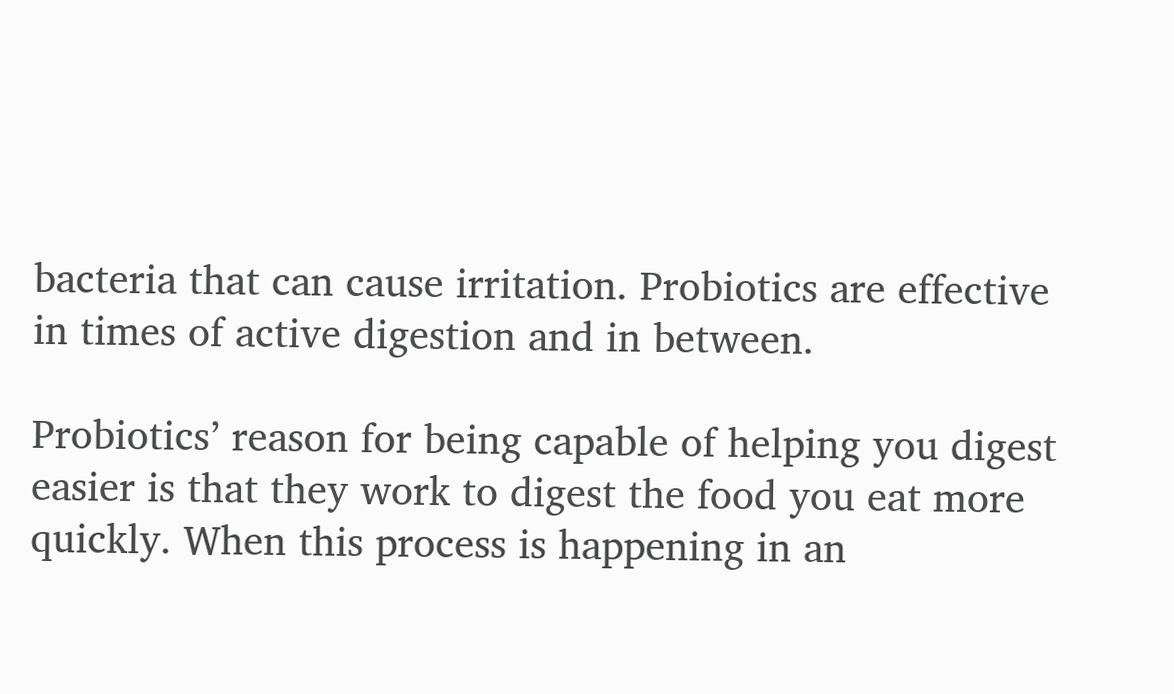bacteria that can cause irritation. Probiotics are effective in times of active digestion and in between.

Probiotics’ reason for being capable of helping you digest easier is that they work to digest the food you eat more quickly. When this process is happening in an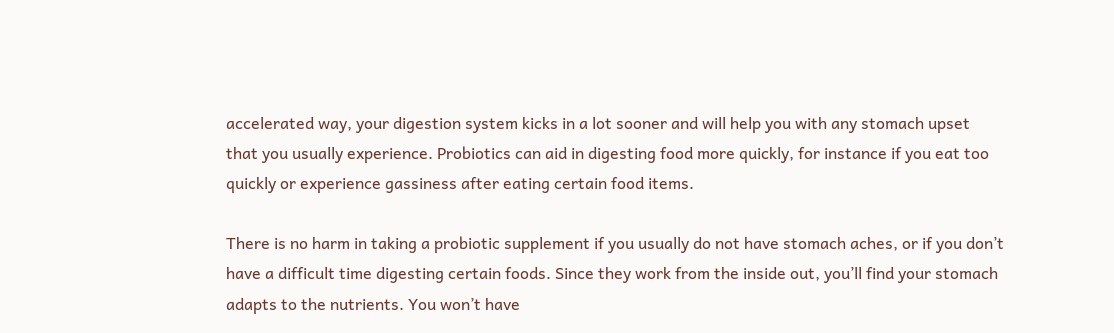accelerated way, your digestion system kicks in a lot sooner and will help you with any stomach upset that you usually experience. Probiotics can aid in digesting food more quickly, for instance if you eat too quickly or experience gassiness after eating certain food items.

There is no harm in taking a probiotic supplement if you usually do not have stomach aches, or if you don’t have a difficult time digesting certain foods. Since they work from the inside out, you’ll find your stomach adapts to the nutrients. You won’t have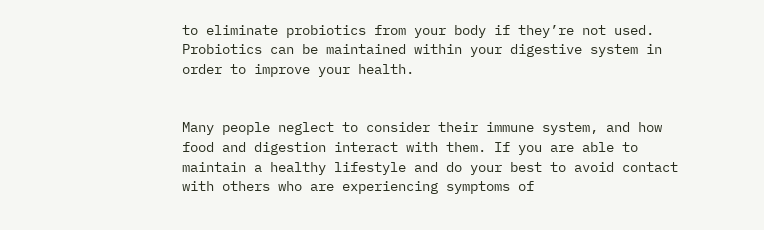to eliminate probiotics from your body if they’re not used. Probiotics can be maintained within your digestive system in order to improve your health.


Many people neglect to consider their immune system, and how food and digestion interact with them. If you are able to maintain a healthy lifestyle and do your best to avoid contact with others who are experiencing symptoms of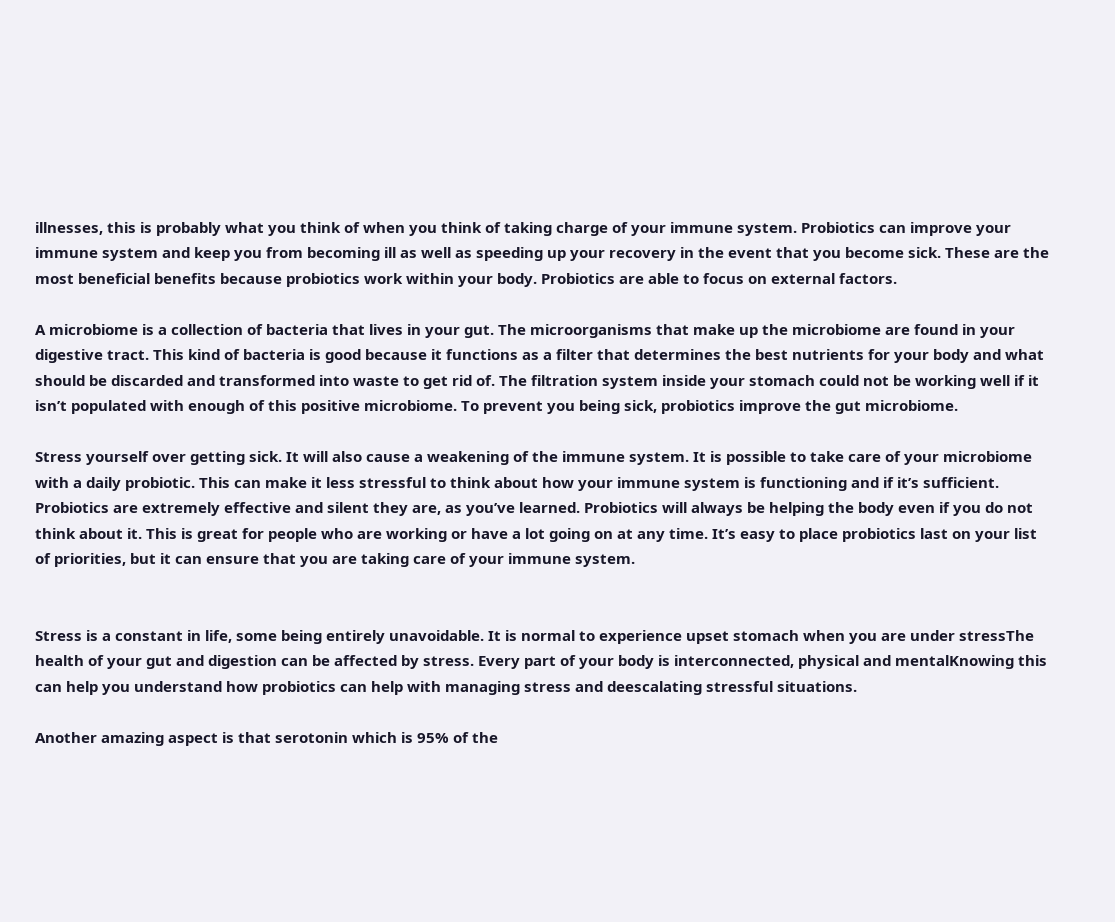illnesses, this is probably what you think of when you think of taking charge of your immune system. Probiotics can improve your immune system and keep you from becoming ill as well as speeding up your recovery in the event that you become sick. These are the most beneficial benefits because probiotics work within your body. Probiotics are able to focus on external factors.

A microbiome is a collection of bacteria that lives in your gut. The microorganisms that make up the microbiome are found in your digestive tract. This kind of bacteria is good because it functions as a filter that determines the best nutrients for your body and what should be discarded and transformed into waste to get rid of. The filtration system inside your stomach could not be working well if it isn’t populated with enough of this positive microbiome. To prevent you being sick, probiotics improve the gut microbiome.

Stress yourself over getting sick. It will also cause a weakening of the immune system. It is possible to take care of your microbiome with a daily probiotic. This can make it less stressful to think about how your immune system is functioning and if it’s sufficient. Probiotics are extremely effective and silent they are, as you’ve learned. Probiotics will always be helping the body even if you do not think about it. This is great for people who are working or have a lot going on at any time. It’s easy to place probiotics last on your list of priorities, but it can ensure that you are taking care of your immune system.


Stress is a constant in life, some being entirely unavoidable. It is normal to experience upset stomach when you are under stressThe health of your gut and digestion can be affected by stress. Every part of your body is interconnected, physical and mentalKnowing this can help you understand how probiotics can help with managing stress and deescalating stressful situations.

Another amazing aspect is that serotonin which is 95% of the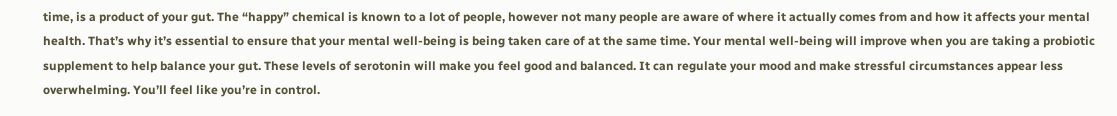time, is a product of your gut. The “happy” chemical is known to a lot of people, however not many people are aware of where it actually comes from and how it affects your mental health. That’s why it’s essential to ensure that your mental well-being is being taken care of at the same time. Your mental well-being will improve when you are taking a probiotic supplement to help balance your gut. These levels of serotonin will make you feel good and balanced. It can regulate your mood and make stressful circumstances appear less overwhelming. You’ll feel like you’re in control.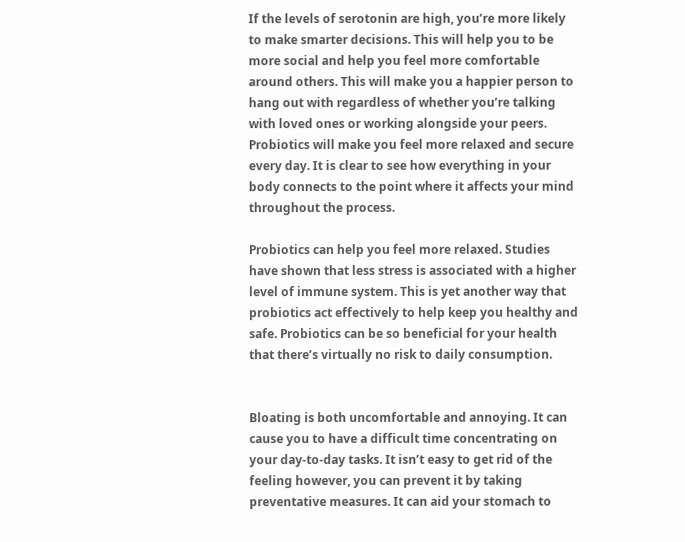If the levels of serotonin are high, you’re more likely to make smarter decisions. This will help you to be more social and help you feel more comfortable around others. This will make you a happier person to hang out with regardless of whether you’re talking with loved ones or working alongside your peers. Probiotics will make you feel more relaxed and secure every day. It is clear to see how everything in your body connects to the point where it affects your mind throughout the process.

Probiotics can help you feel more relaxed. Studies have shown that less stress is associated with a higher level of immune system. This is yet another way that probiotics act effectively to help keep you healthy and safe. Probiotics can be so beneficial for your health that there’s virtually no risk to daily consumption.


Bloating is both uncomfortable and annoying. It can cause you to have a difficult time concentrating on your day-to-day tasks. It isn’t easy to get rid of the feeling however, you can prevent it by taking preventative measures. It can aid your stomach to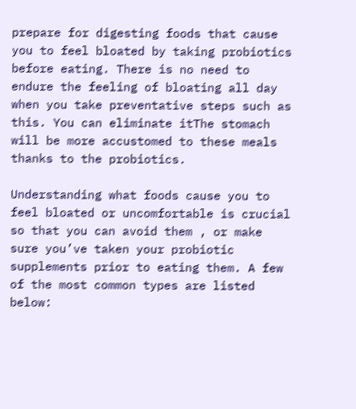prepare for digesting foods that cause you to feel bloated by taking probiotics before eating. There is no need to endure the feeling of bloating all day when you take preventative steps such as this. You can eliminate itThe stomach will be more accustomed to these meals thanks to the probiotics.

Understanding what foods cause you to feel bloated or uncomfortable is crucial so that you can avoid them , or make sure you’ve taken your probiotic supplements prior to eating them. A few of the most common types are listed below: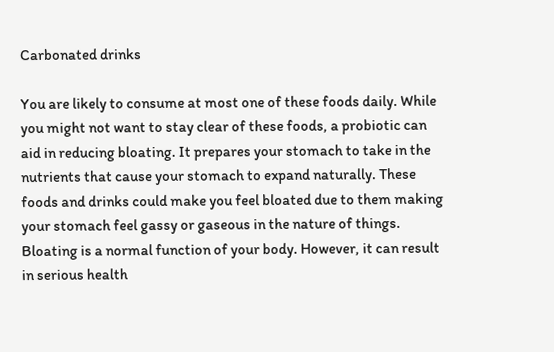Carbonated drinks

You are likely to consume at most one of these foods daily. While you might not want to stay clear of these foods, a probiotic can aid in reducing bloating. It prepares your stomach to take in the nutrients that cause your stomach to expand naturally. These foods and drinks could make you feel bloated due to them making your stomach feel gassy or gaseous in the nature of things. Bloating is a normal function of your body. However, it can result in serious health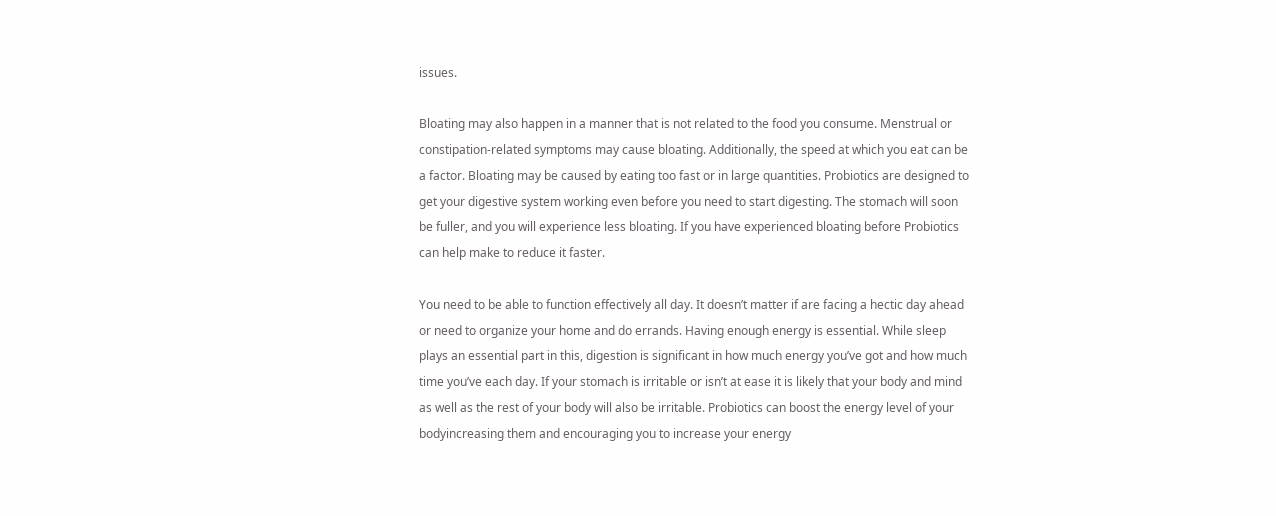issues.

Bloating may also happen in a manner that is not related to the food you consume. Menstrual or constipation-related symptoms may cause bloating. Additionally, the speed at which you eat can be a factor. Bloating may be caused by eating too fast or in large quantities. Probiotics are designed to get your digestive system working even before you need to start digesting. The stomach will soon be fuller, and you will experience less bloating. If you have experienced bloating before Probiotics can help make to reduce it faster.

You need to be able to function effectively all day. It doesn’t matter if are facing a hectic day ahead or need to organize your home and do errands. Having enough energy is essential. While sleep plays an essential part in this, digestion is significant in how much energy you’ve got and how much time you’ve each day. If your stomach is irritable or isn’t at ease it is likely that your body and mind as well as the rest of your body will also be irritable. Probiotics can boost the energy level of your bodyincreasing them and encouraging you to increase your energy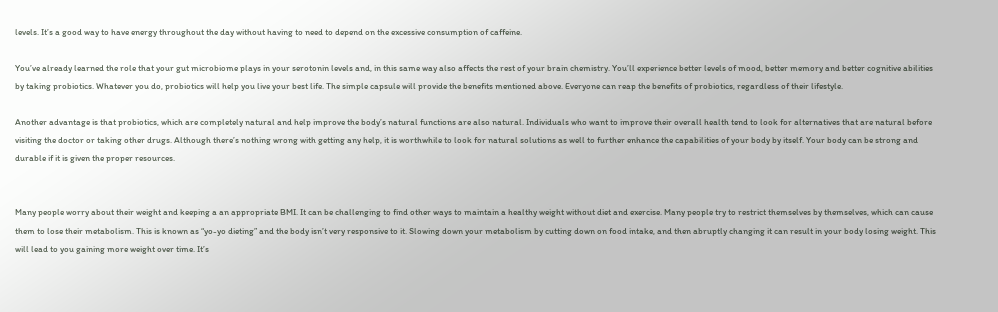levels. It’s a good way to have energy throughout the day without having to need to depend on the excessive consumption of caffeine.

You’ve already learned the role that your gut microbiome plays in your serotonin levels and, in this same way also affects the rest of your brain chemistry. You’ll experience better levels of mood, better memory and better cognitive abilities by taking probiotics. Whatever you do, probiotics will help you live your best life. The simple capsule will provide the benefits mentioned above. Everyone can reap the benefits of probiotics, regardless of their lifestyle.

Another advantage is that probiotics, which are completely natural and help improve the body’s natural functions are also natural. Individuals who want to improve their overall health tend to look for alternatives that are natural before visiting the doctor or taking other drugs. Although there’s nothing wrong with getting any help, it is worthwhile to look for natural solutions as well to further enhance the capabilities of your body by itself. Your body can be strong and durable if it is given the proper resources.


Many people worry about their weight and keeping a an appropriate BMI. It can be challenging to find other ways to maintain a healthy weight without diet and exercise. Many people try to restrict themselves by themselves, which can cause them to lose their metabolism. This is known as “yo-yo dieting” and the body isn’t very responsive to it. Slowing down your metabolism by cutting down on food intake, and then abruptly changing it can result in your body losing weight. This will lead to you gaining more weight over time. It’s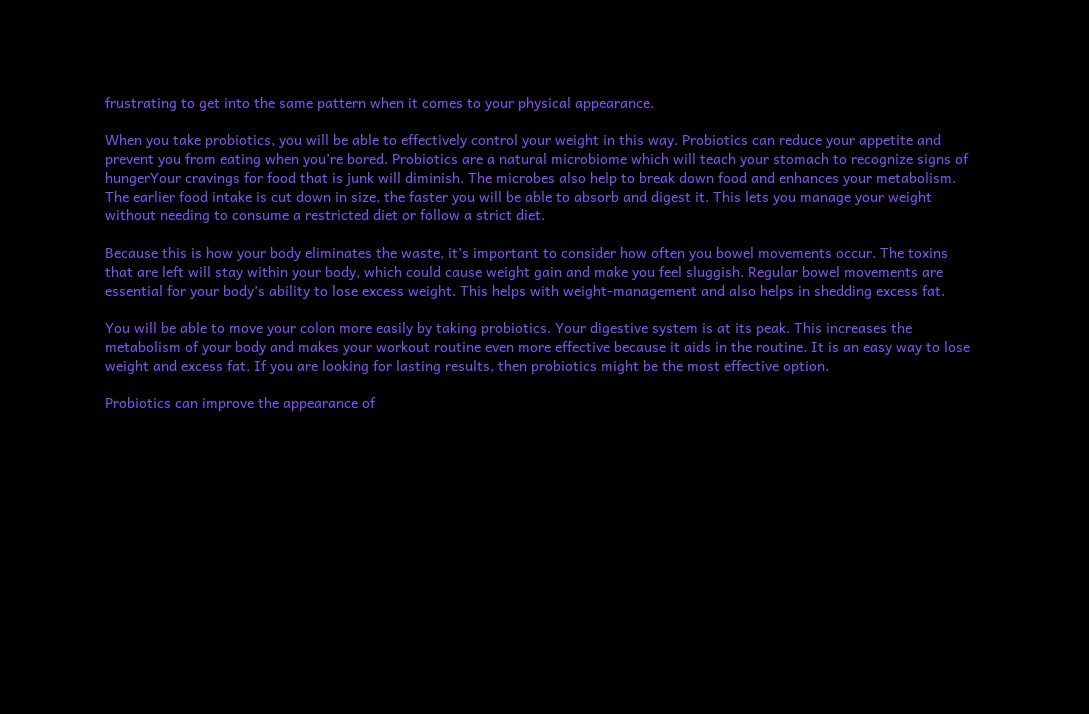frustrating to get into the same pattern when it comes to your physical appearance.

When you take probiotics, you will be able to effectively control your weight in this way. Probiotics can reduce your appetite and prevent you from eating when you’re bored. Probiotics are a natural microbiome which will teach your stomach to recognize signs of hungerYour cravings for food that is junk will diminish. The microbes also help to break down food and enhances your metabolism. The earlier food intake is cut down in size, the faster you will be able to absorb and digest it. This lets you manage your weight without needing to consume a restricted diet or follow a strict diet.

Because this is how your body eliminates the waste, it’s important to consider how often you bowel movements occur. The toxins that are left will stay within your body, which could cause weight gain and make you feel sluggish. Regular bowel movements are essential for your body’s ability to lose excess weight. This helps with weight-management and also helps in shedding excess fat.

You will be able to move your colon more easily by taking probiotics. Your digestive system is at its peak. This increases the metabolism of your body and makes your workout routine even more effective because it aids in the routine. It is an easy way to lose weight and excess fat. If you are looking for lasting results, then probiotics might be the most effective option.

Probiotics can improve the appearance of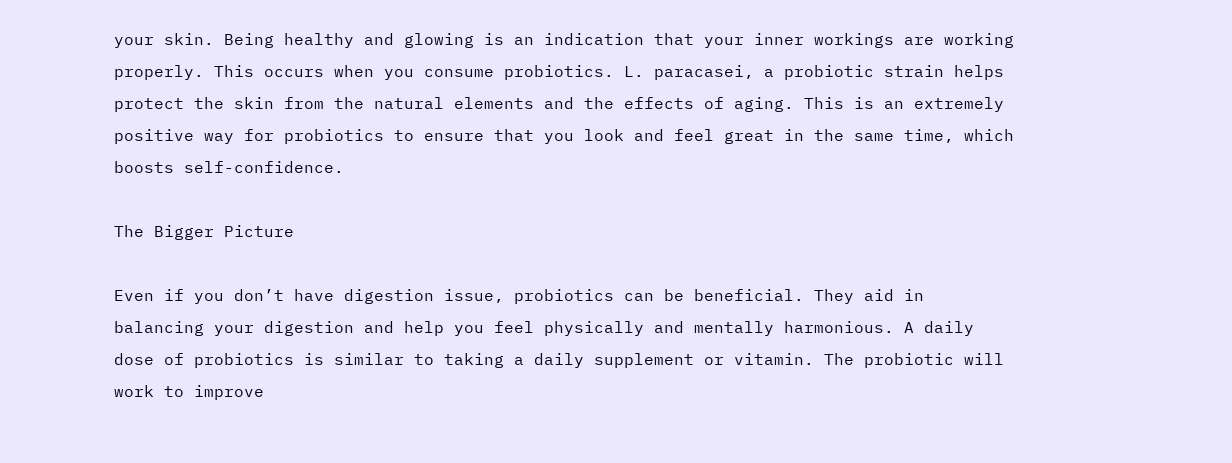your skin. Being healthy and glowing is an indication that your inner workings are working properly. This occurs when you consume probiotics. L. paracasei, a probiotic strain helps protect the skin from the natural elements and the effects of aging. This is an extremely positive way for probiotics to ensure that you look and feel great in the same time, which boosts self-confidence.

The Bigger Picture

Even if you don’t have digestion issue, probiotics can be beneficial. They aid in balancing your digestion and help you feel physically and mentally harmonious. A daily dose of probiotics is similar to taking a daily supplement or vitamin. The probiotic will work to improve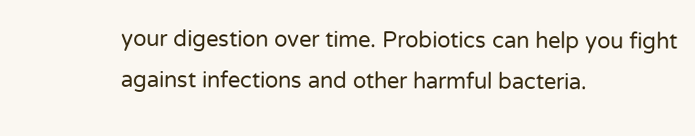your digestion over time. Probiotics can help you fight against infections and other harmful bacteria.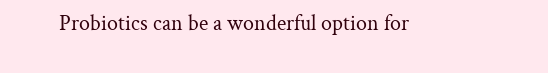Probiotics can be a wonderful option for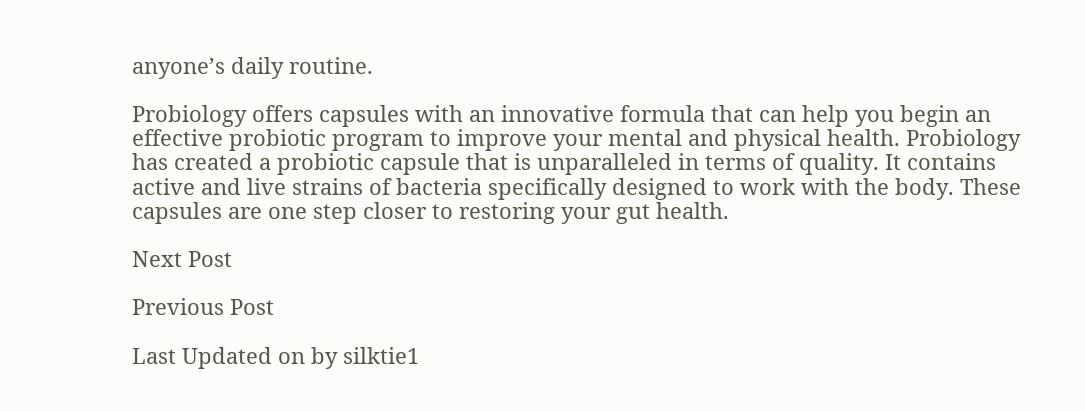anyone’s daily routine.

Probiology offers capsules with an innovative formula that can help you begin an effective probiotic program to improve your mental and physical health. Probiology has created a probiotic capsule that is unparalleled in terms of quality. It contains active and live strains of bacteria specifically designed to work with the body. These capsules are one step closer to restoring your gut health.

Next Post

Previous Post

Last Updated on by silktie1